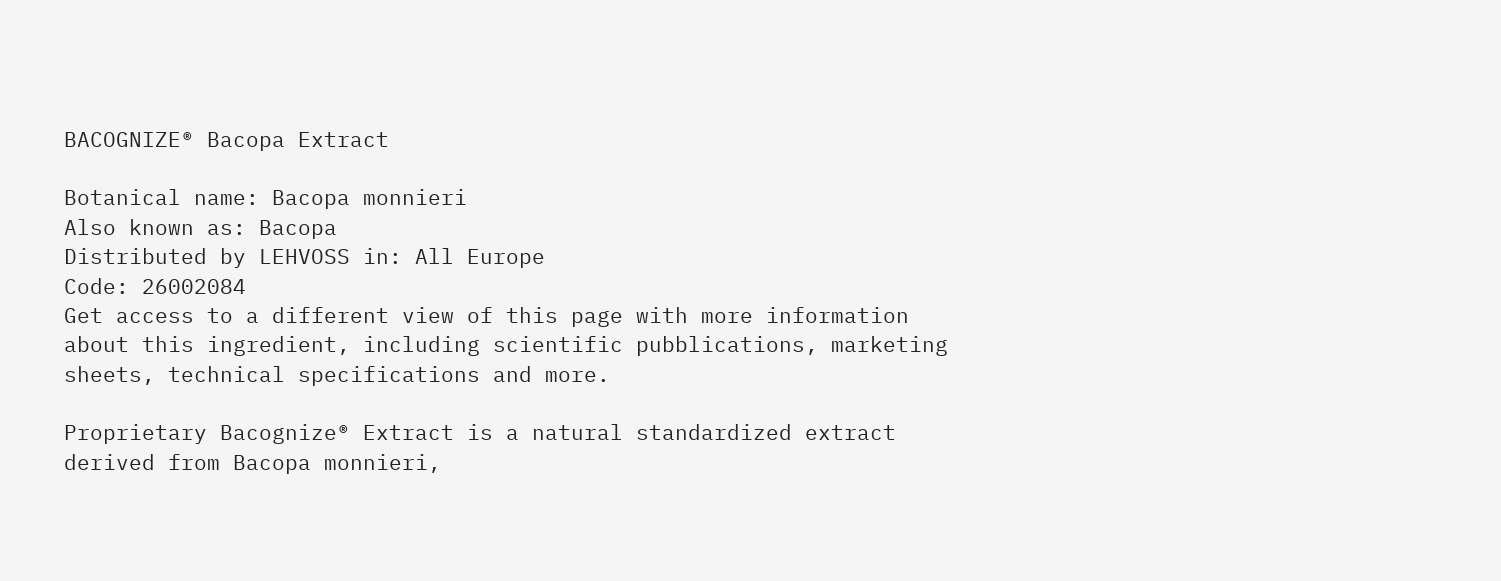BACOGNIZE® Bacopa Extract

Botanical name: Bacopa monnieri
Also known as: Bacopa
Distributed by LEHVOSS in: All Europe
Code: 26002084
Get access to a different view of this page with more information about this ingredient, including scientific pubblications, marketing sheets, technical specifications and more.

Proprietary Bacognize® Extract is a natural standardized extract derived from Bacopa monnieri,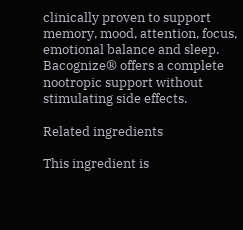clinically proven to support  memory, mood, attention, focus, emotional balance and sleep. Bacognize® offers a complete nootropic support without stimulating side effects.

Related ingredients

This ingredient is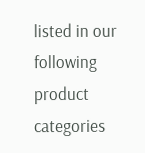listed in our following product categories